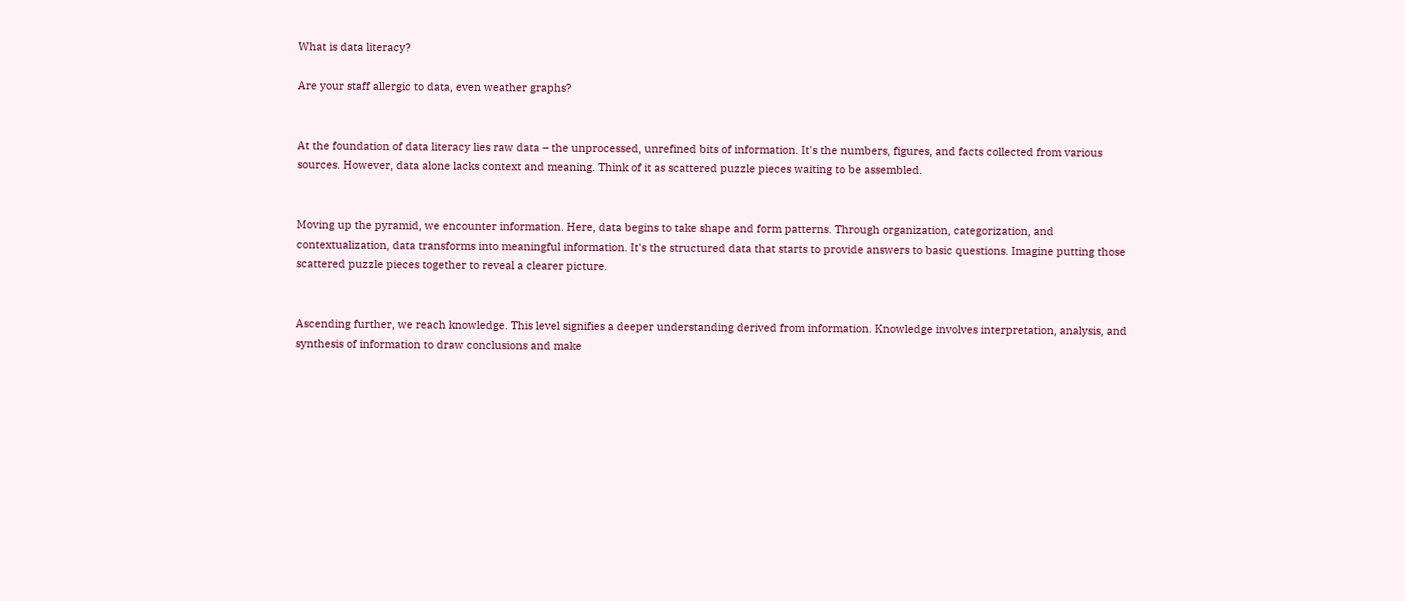What is data literacy?

Are your staff allergic to data, even weather graphs?


At the foundation of data literacy lies raw data – the unprocessed, unrefined bits of information. It's the numbers, figures, and facts collected from various sources. However, data alone lacks context and meaning. Think of it as scattered puzzle pieces waiting to be assembled.


Moving up the pyramid, we encounter information. Here, data begins to take shape and form patterns. Through organization, categorization, and contextualization, data transforms into meaningful information. It's the structured data that starts to provide answers to basic questions. Imagine putting those scattered puzzle pieces together to reveal a clearer picture.


Ascending further, we reach knowledge. This level signifies a deeper understanding derived from information. Knowledge involves interpretation, analysis, and synthesis of information to draw conclusions and make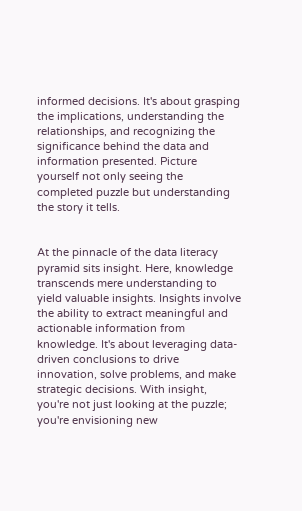informed decisions. It's about grasping the implications, understanding the relationships, and recognizing the significance behind the data and information presented. Picture yourself not only seeing the completed puzzle but understanding the story it tells.


At the pinnacle of the data literacy pyramid sits insight. Here, knowledge transcends mere understanding to yield valuable insights. Insights involve the ability to extract meaningful and actionable information from knowledge. It's about leveraging data-driven conclusions to drive innovation, solve problems, and make strategic decisions. With insight, you're not just looking at the puzzle; you're envisioning new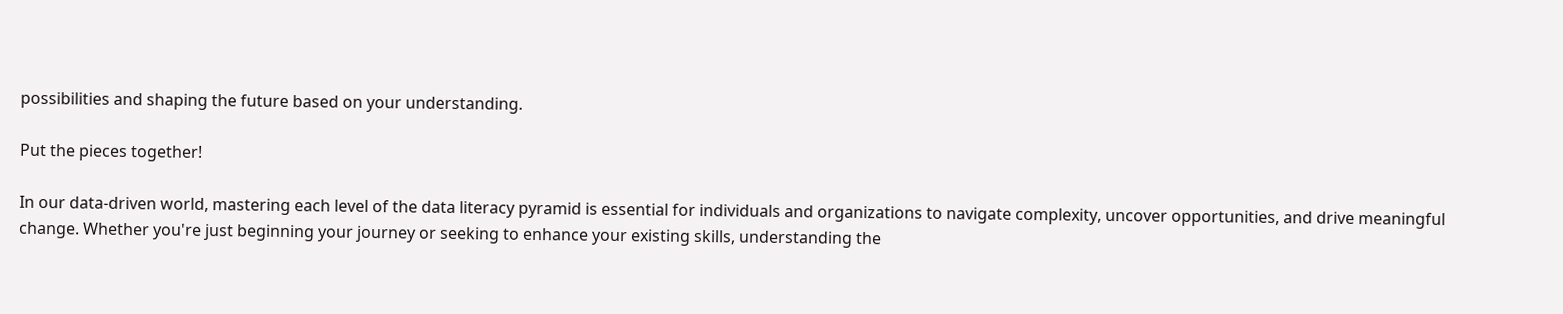possibilities and shaping the future based on your understanding.

Put the pieces together!

In our data-driven world, mastering each level of the data literacy pyramid is essential for individuals and organizations to navigate complexity, uncover opportunities, and drive meaningful change. Whether you're just beginning your journey or seeking to enhance your existing skills, understanding the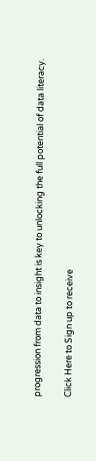progression from data to insight is key to unlocking the full potential of data literacy.

Click Here to Sign up to receive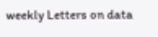weekly Letters on data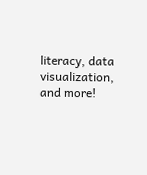literacy, data visualization, and more!